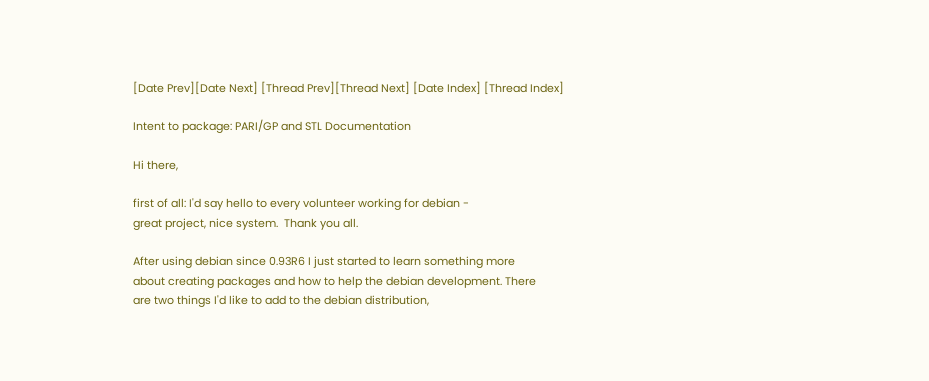[Date Prev][Date Next] [Thread Prev][Thread Next] [Date Index] [Thread Index]

Intent to package: PARI/GP and STL Documentation

Hi there,

first of all: I'd say hello to every volunteer working for debian -
great project, nice system.  Thank you all.

After using debian since 0.93R6 I just started to learn something more
about creating packages and how to help the debian development. There
are two things I'd like to add to the debian distribution,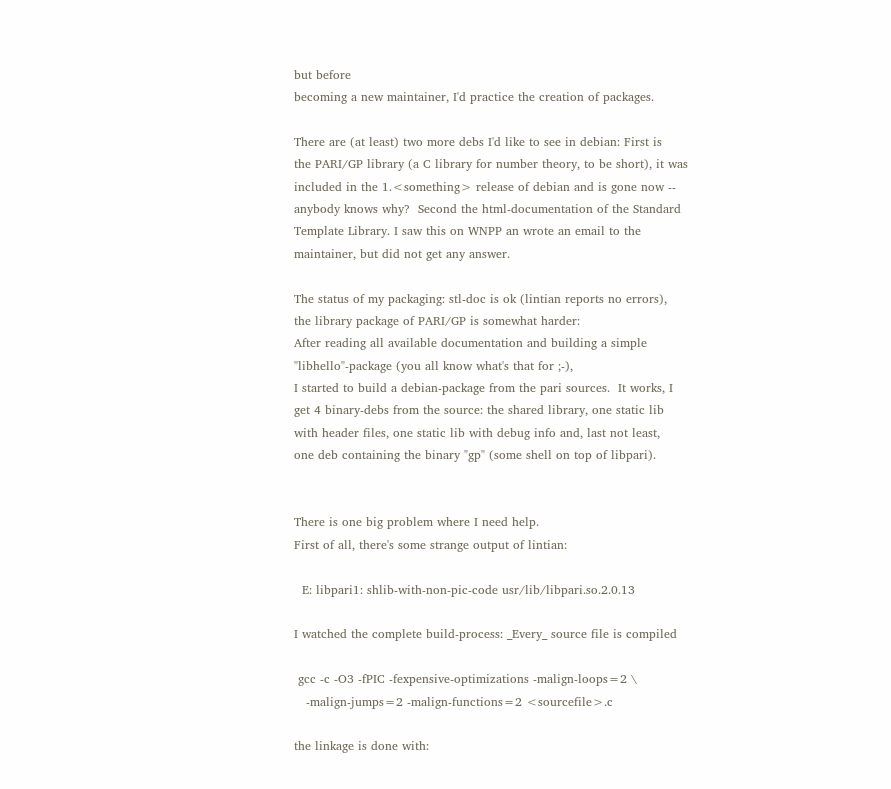but before
becoming a new maintainer, I'd practice the creation of packages.

There are (at least) two more debs I'd like to see in debian: First is
the PARI/GP library (a C library for number theory, to be short), it was
included in the 1.<something> release of debian and is gone now --
anybody knows why?  Second the html-documentation of the Standard
Template Library. I saw this on WNPP an wrote an email to the
maintainer, but did not get any answer.

The status of my packaging: stl-doc is ok (lintian reports no errors),
the library package of PARI/GP is somewhat harder:
After reading all available documentation and building a simple
"libhello"-package (you all know what's that for ;-),
I started to build a debian-package from the pari sources.  It works, I
get 4 binary-debs from the source: the shared library, one static lib
with header files, one static lib with debug info and, last not least,
one deb containing the binary "gp" (some shell on top of libpari).


There is one big problem where I need help.
First of all, there's some strange output of lintian:

  E: libpari1: shlib-with-non-pic-code usr/lib/libpari.so.2.0.13

I watched the complete build-process: _Every_ source file is compiled

 gcc -c -O3 -fPIC -fexpensive-optimizations -malign-loops=2 \
   -malign-jumps=2 -malign-functions=2 <sourcefile>.c

the linkage is done with: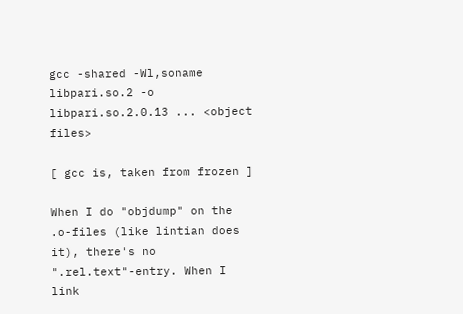gcc -shared -Wl,soname libpari.so.2 -o libpari.so.2.0.13 ... <object files>

[ gcc is, taken from frozen ]

When I do "objdump" on the .o-files (like lintian does it), there's no
".rel.text"-entry. When I link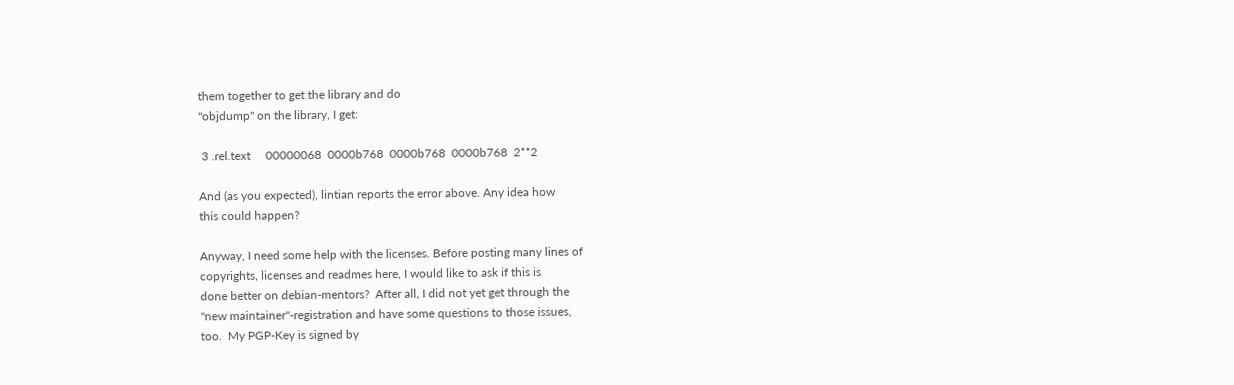them together to get the library and do
"objdump" on the library, I get:

 3 .rel.text     00000068  0000b768  0000b768  0000b768  2**2

And (as you expected), lintian reports the error above. Any idea how
this could happen?

Anyway, I need some help with the licenses. Before posting many lines of
copyrights, licenses and readmes here, I would like to ask if this is
done better on debian-mentors?  After all, I did not yet get through the
"new maintainer"-registration and have some questions to those issues,
too.  My PGP-Key is signed by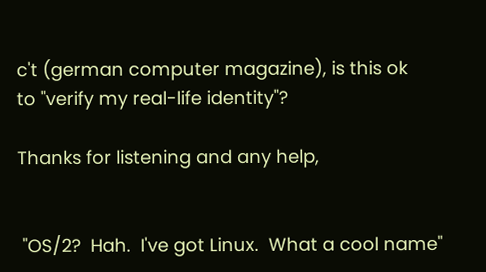c't (german computer magazine), is this ok
to "verify my real-life identity"?

Thanks for listening and any help,


 "OS/2?  Hah.  I've got Linux.  What a cool name"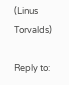(Linus Torvalds)

Reply to: